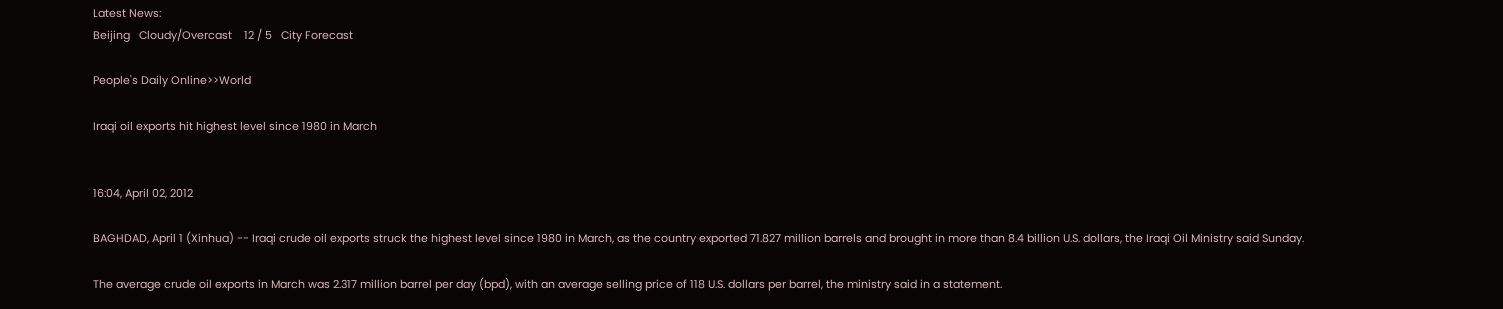Latest News:
Beijing   Cloudy/Overcast    12 / 5   City Forecast

People's Daily Online>>World

Iraqi oil exports hit highest level since 1980 in March


16:04, April 02, 2012

BAGHDAD, April 1 (Xinhua) -- Iraqi crude oil exports struck the highest level since 1980 in March, as the country exported 71.827 million barrels and brought in more than 8.4 billion U.S. dollars, the Iraqi Oil Ministry said Sunday.

The average crude oil exports in March was 2.317 million barrel per day (bpd), with an average selling price of 118 U.S. dollars per barrel, the ministry said in a statement.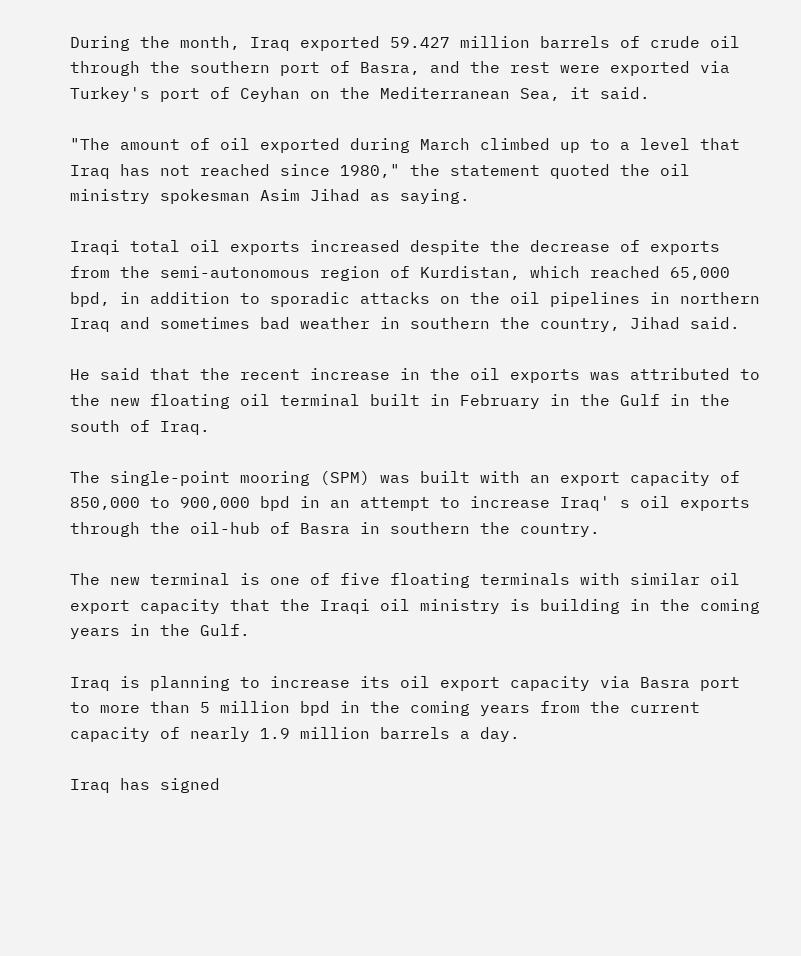During the month, Iraq exported 59.427 million barrels of crude oil through the southern port of Basra, and the rest were exported via Turkey's port of Ceyhan on the Mediterranean Sea, it said.

"The amount of oil exported during March climbed up to a level that Iraq has not reached since 1980," the statement quoted the oil ministry spokesman Asim Jihad as saying.

Iraqi total oil exports increased despite the decrease of exports from the semi-autonomous region of Kurdistan, which reached 65,000 bpd, in addition to sporadic attacks on the oil pipelines in northern Iraq and sometimes bad weather in southern the country, Jihad said.

He said that the recent increase in the oil exports was attributed to the new floating oil terminal built in February in the Gulf in the south of Iraq.

The single-point mooring (SPM) was built with an export capacity of 850,000 to 900,000 bpd in an attempt to increase Iraq' s oil exports through the oil-hub of Basra in southern the country.

The new terminal is one of five floating terminals with similar oil export capacity that the Iraqi oil ministry is building in the coming years in the Gulf.

Iraq is planning to increase its oil export capacity via Basra port to more than 5 million bpd in the coming years from the current capacity of nearly 1.9 million barrels a day.

Iraq has signed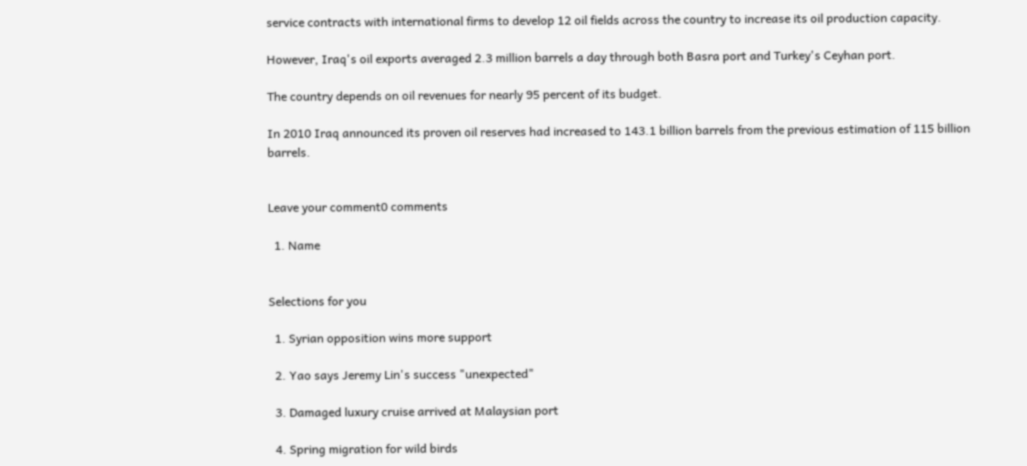service contracts with international firms to develop 12 oil fields across the country to increase its oil production capacity.

However, Iraq's oil exports averaged 2.3 million barrels a day through both Basra port and Turkey's Ceyhan port.

The country depends on oil revenues for nearly 95 percent of its budget.

In 2010 Iraq announced its proven oil reserves had increased to 143.1 billion barrels from the previous estimation of 115 billion barrels.


Leave your comment0 comments

  1. Name


Selections for you

  1. Syrian opposition wins more support

  2. Yao says Jeremy Lin's success "unexpected"

  3. Damaged luxury cruise arrived at Malaysian port

  4. Spring migration for wild birds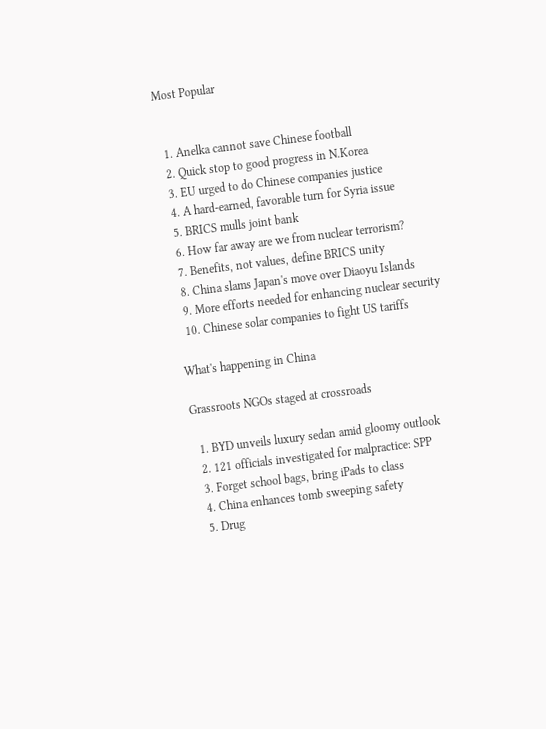Most Popular


  1. Anelka cannot save Chinese football
  2. Quick stop to good progress in N.Korea
  3. EU urged to do Chinese companies justice
  4. A hard-earned, favorable turn for Syria issue
  5. BRICS mulls joint bank
  6. How far away are we from nuclear terrorism?
  7. Benefits, not values, define BRICS unity
  8. China slams Japan's move over Diaoyu Islands
  9. More efforts needed for enhancing nuclear security
  10. Chinese solar companies to fight US tariffs

What's happening in China

Grassroots NGOs staged at crossroads

  1. BYD unveils luxury sedan amid gloomy outlook
  2. 121 officials investigated for malpractice: SPP
  3. Forget school bags, bring iPads to class
  4. China enhances tomb sweeping safety
  5. Drug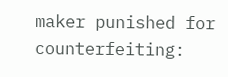maker punished for counterfeiting: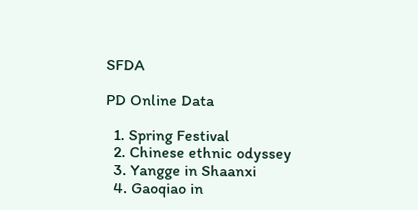SFDA

PD Online Data

  1. Spring Festival
  2. Chinese ethnic odyssey
  3. Yangge in Shaanxi
  4. Gaoqiao in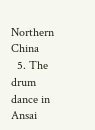Northern China
  5. The drum dance in Ansai